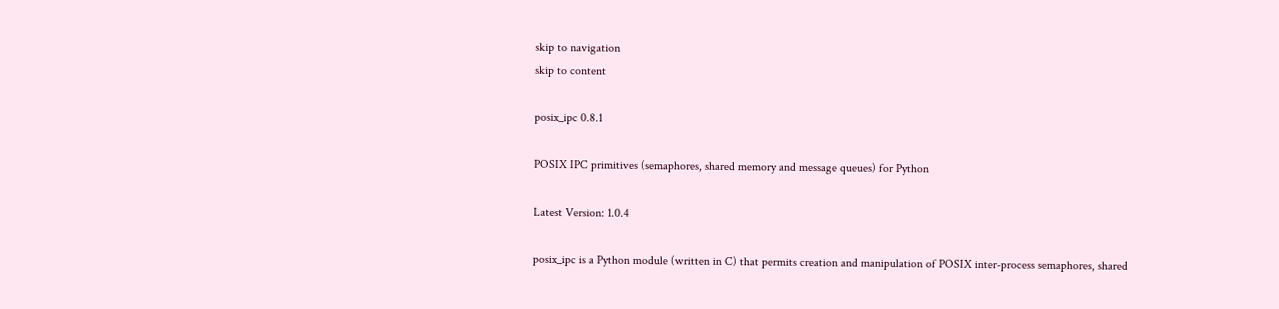skip to navigation
skip to content

posix_ipc 0.8.1

POSIX IPC primitives (semaphores, shared memory and message queues) for Python

Latest Version: 1.0.4

posix_ipc is a Python module (written in C) that permits creation and manipulation of POSIX inter-process semaphores, shared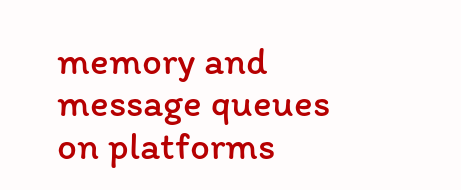memory and message queues on platforms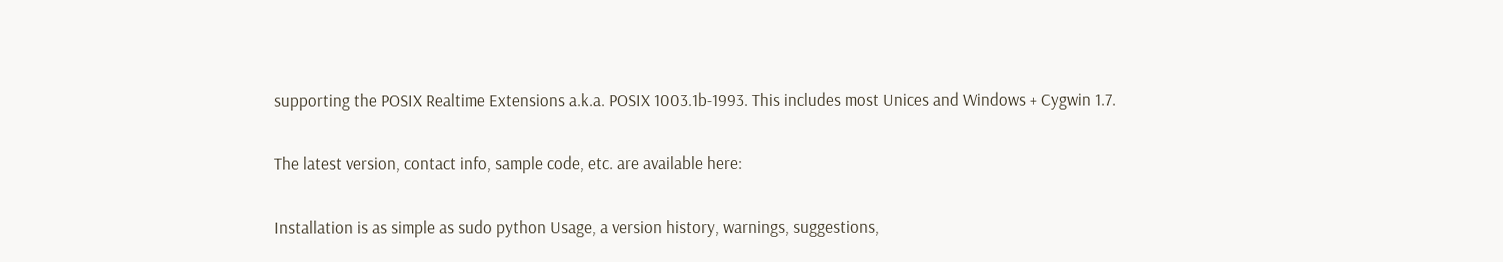supporting the POSIX Realtime Extensions a.k.a. POSIX 1003.1b-1993. This includes most Unices and Windows + Cygwin 1.7.

The latest version, contact info, sample code, etc. are available here:

Installation is as simple as sudo python Usage, a version history, warnings, suggestions,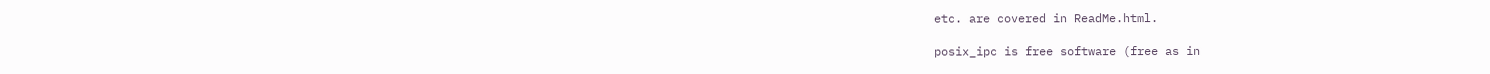etc. are covered in ReadMe.html.

posix_ipc is free software (free as in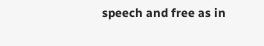speech and free as in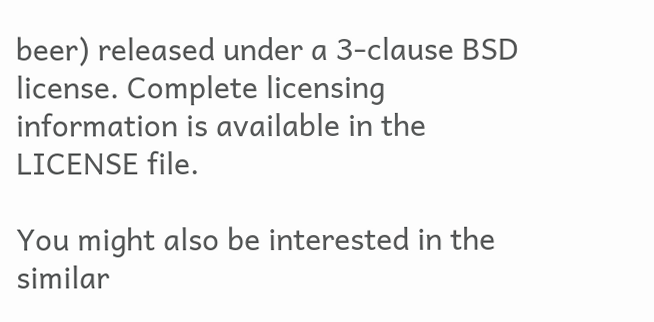beer) released under a 3-clause BSD license. Complete licensing information is available in the LICENSE file.

You might also be interested in the similar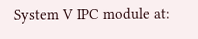System V IPC module at: